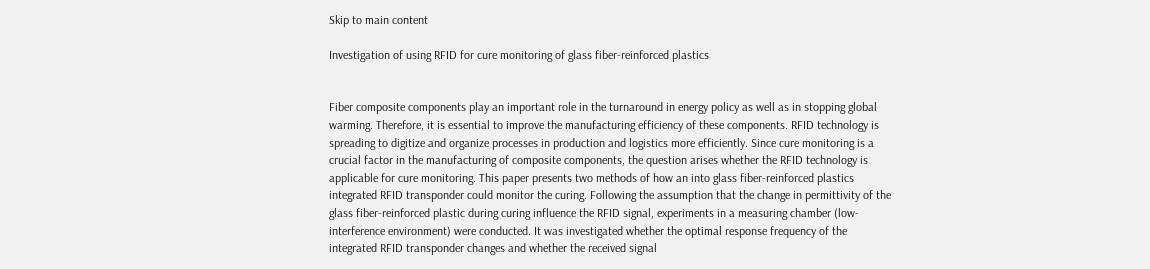Skip to main content

Investigation of using RFID for cure monitoring of glass fiber-reinforced plastics


Fiber composite components play an important role in the turnaround in energy policy as well as in stopping global warming. Therefore, it is essential to improve the manufacturing efficiency of these components. RFID technology is spreading to digitize and organize processes in production and logistics more efficiently. Since cure monitoring is a crucial factor in the manufacturing of composite components, the question arises whether the RFID technology is applicable for cure monitoring. This paper presents two methods of how an into glass fiber-reinforced plastics integrated RFID transponder could monitor the curing. Following the assumption that the change in permittivity of the glass fiber-reinforced plastic during curing influence the RFID signal, experiments in a measuring chamber (low-interference environment) were conducted. It was investigated whether the optimal response frequency of the integrated RFID transponder changes and whether the received signal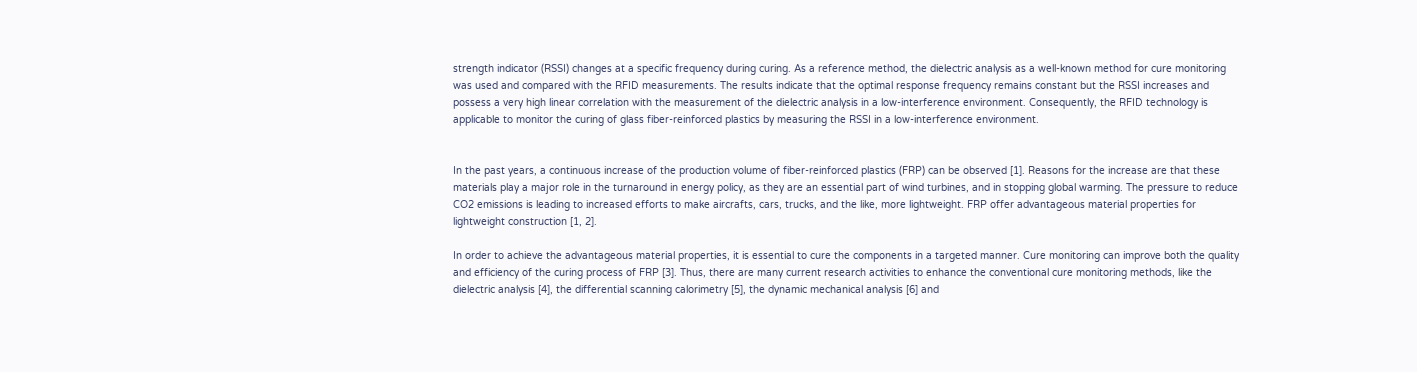strength indicator (RSSI) changes at a specific frequency during curing. As a reference method, the dielectric analysis as a well-known method for cure monitoring was used and compared with the RFID measurements. The results indicate that the optimal response frequency remains constant but the RSSI increases and possess a very high linear correlation with the measurement of the dielectric analysis in a low-interference environment. Consequently, the RFID technology is applicable to monitor the curing of glass fiber-reinforced plastics by measuring the RSSI in a low-interference environment.


In the past years, a continuous increase of the production volume of fiber-reinforced plastics (FRP) can be observed [1]. Reasons for the increase are that these materials play a major role in the turnaround in energy policy, as they are an essential part of wind turbines, and in stopping global warming. The pressure to reduce CO2 emissions is leading to increased efforts to make aircrafts, cars, trucks, and the like, more lightweight. FRP offer advantageous material properties for lightweight construction [1, 2].

In order to achieve the advantageous material properties, it is essential to cure the components in a targeted manner. Cure monitoring can improve both the quality and efficiency of the curing process of FRP [3]. Thus, there are many current research activities to enhance the conventional cure monitoring methods, like the dielectric analysis [4], the differential scanning calorimetry [5], the dynamic mechanical analysis [6] and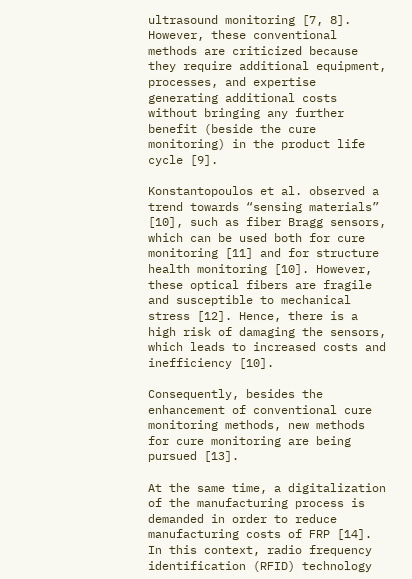ultrasound monitoring [7, 8]. However, these conventional methods are criticized because they require additional equipment, processes, and expertise generating additional costs without bringing any further benefit (beside the cure monitoring) in the product life cycle [9].

Konstantopoulos et al. observed a trend towards “sensing materials” [10], such as fiber Bragg sensors, which can be used both for cure monitoring [11] and for structure health monitoring [10]. However, these optical fibers are fragile and susceptible to mechanical stress [12]. Hence, there is a high risk of damaging the sensors, which leads to increased costs and inefficiency [10].

Consequently, besides the enhancement of conventional cure monitoring methods, new methods for cure monitoring are being pursued [13].

At the same time, a digitalization of the manufacturing process is demanded in order to reduce manufacturing costs of FRP [14]. In this context, radio frequency identification (RFID) technology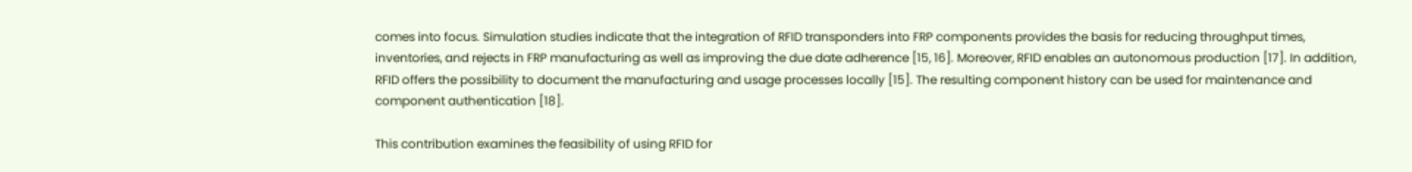comes into focus. Simulation studies indicate that the integration of RFID transponders into FRP components provides the basis for reducing throughput times, inventories, and rejects in FRP manufacturing as well as improving the due date adherence [15, 16]. Moreover, RFID enables an autonomous production [17]. In addition, RFID offers the possibility to document the manufacturing and usage processes locally [15]. The resulting component history can be used for maintenance and component authentication [18].

This contribution examines the feasibility of using RFID for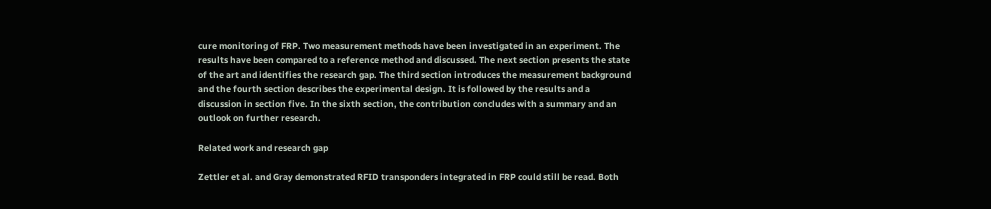cure monitoring of FRP. Two measurement methods have been investigated in an experiment. The results have been compared to a reference method and discussed. The next section presents the state of the art and identifies the research gap. The third section introduces the measurement background and the fourth section describes the experimental design. It is followed by the results and a discussion in section five. In the sixth section, the contribution concludes with a summary and an outlook on further research.

Related work and research gap

Zettler et al. and Gray demonstrated RFID transponders integrated in FRP could still be read. Both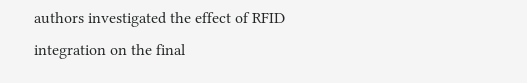authors investigated the effect of RFID integration on the final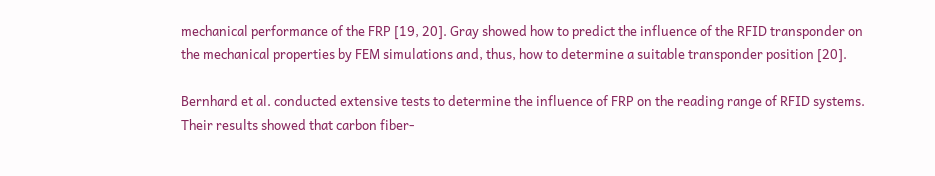mechanical performance of the FRP [19, 20]. Gray showed how to predict the influence of the RFID transponder on the mechanical properties by FEM simulations and, thus, how to determine a suitable transponder position [20].

Bernhard et al. conducted extensive tests to determine the influence of FRP on the reading range of RFID systems. Their results showed that carbon fiber-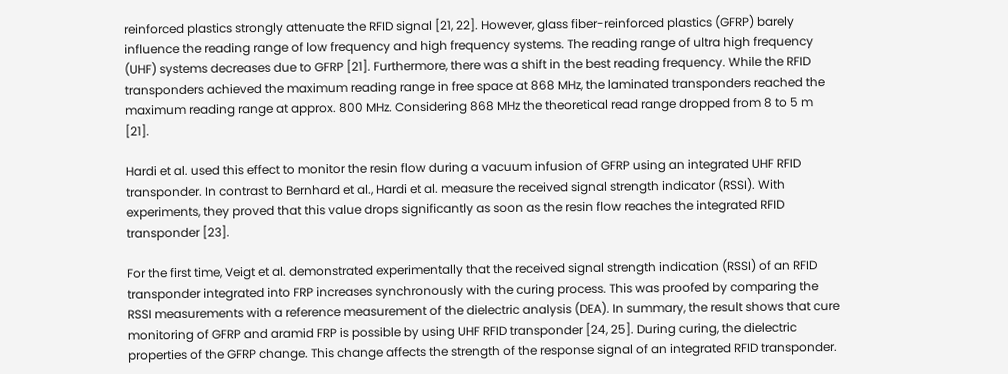reinforced plastics strongly attenuate the RFID signal [21, 22]. However, glass fiber-reinforced plastics (GFRP) barely influence the reading range of low frequency and high frequency systems. The reading range of ultra high frequency (UHF) systems decreases due to GFRP [21]. Furthermore, there was a shift in the best reading frequency. While the RFID transponders achieved the maximum reading range in free space at 868 MHz, the laminated transponders reached the maximum reading range at approx. 800 MHz. Considering 868 MHz the theoretical read range dropped from 8 to 5 m [21].

Hardi et al. used this effect to monitor the resin flow during a vacuum infusion of GFRP using an integrated UHF RFID transponder. In contrast to Bernhard et al., Hardi et al. measure the received signal strength indicator (RSSI). With experiments, they proved that this value drops significantly as soon as the resin flow reaches the integrated RFID transponder [23].

For the first time, Veigt et al. demonstrated experimentally that the received signal strength indication (RSSI) of an RFID transponder integrated into FRP increases synchronously with the curing process. This was proofed by comparing the RSSI measurements with a reference measurement of the dielectric analysis (DEA). In summary, the result shows that cure monitoring of GFRP and aramid FRP is possible by using UHF RFID transponder [24, 25]. During curing, the dielectric properties of the GFRP change. This change affects the strength of the response signal of an integrated RFID transponder.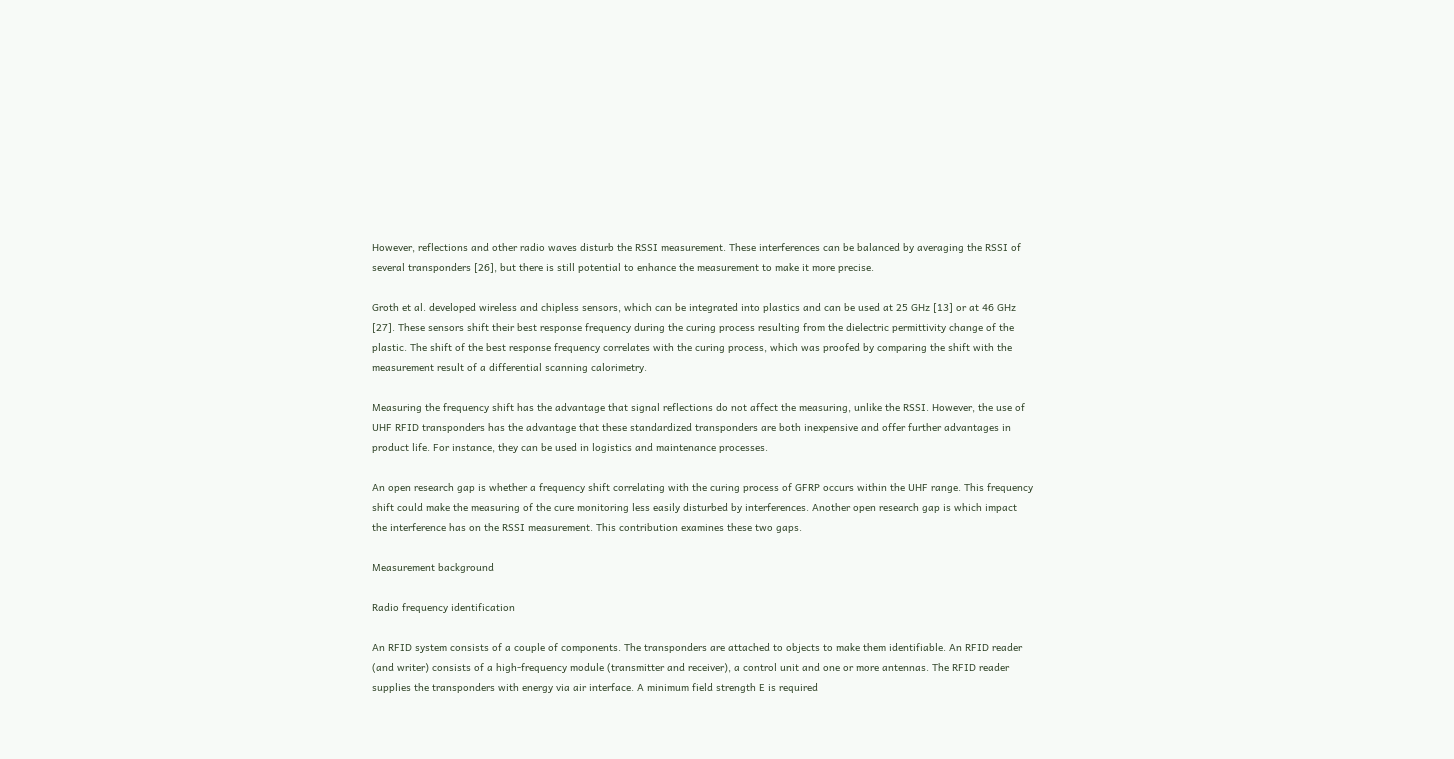However, reflections and other radio waves disturb the RSSI measurement. These interferences can be balanced by averaging the RSSI of several transponders [26], but there is still potential to enhance the measurement to make it more precise.

Groth et al. developed wireless and chipless sensors, which can be integrated into plastics and can be used at 25 GHz [13] or at 46 GHz [27]. These sensors shift their best response frequency during the curing process resulting from the dielectric permittivity change of the plastic. The shift of the best response frequency correlates with the curing process, which was proofed by comparing the shift with the measurement result of a differential scanning calorimetry.

Measuring the frequency shift has the advantage that signal reflections do not affect the measuring, unlike the RSSI. However, the use of UHF RFID transponders has the advantage that these standardized transponders are both inexpensive and offer further advantages in product life. For instance, they can be used in logistics and maintenance processes.

An open research gap is whether a frequency shift correlating with the curing process of GFRP occurs within the UHF range. This frequency shift could make the measuring of the cure monitoring less easily disturbed by interferences. Another open research gap is which impact the interference has on the RSSI measurement. This contribution examines these two gaps.

Measurement background

Radio frequency identification

An RFID system consists of a couple of components. The transponders are attached to objects to make them identifiable. An RFID reader (and writer) consists of a high-frequency module (transmitter and receiver), a control unit and one or more antennas. The RFID reader supplies the transponders with energy via air interface. A minimum field strength E is required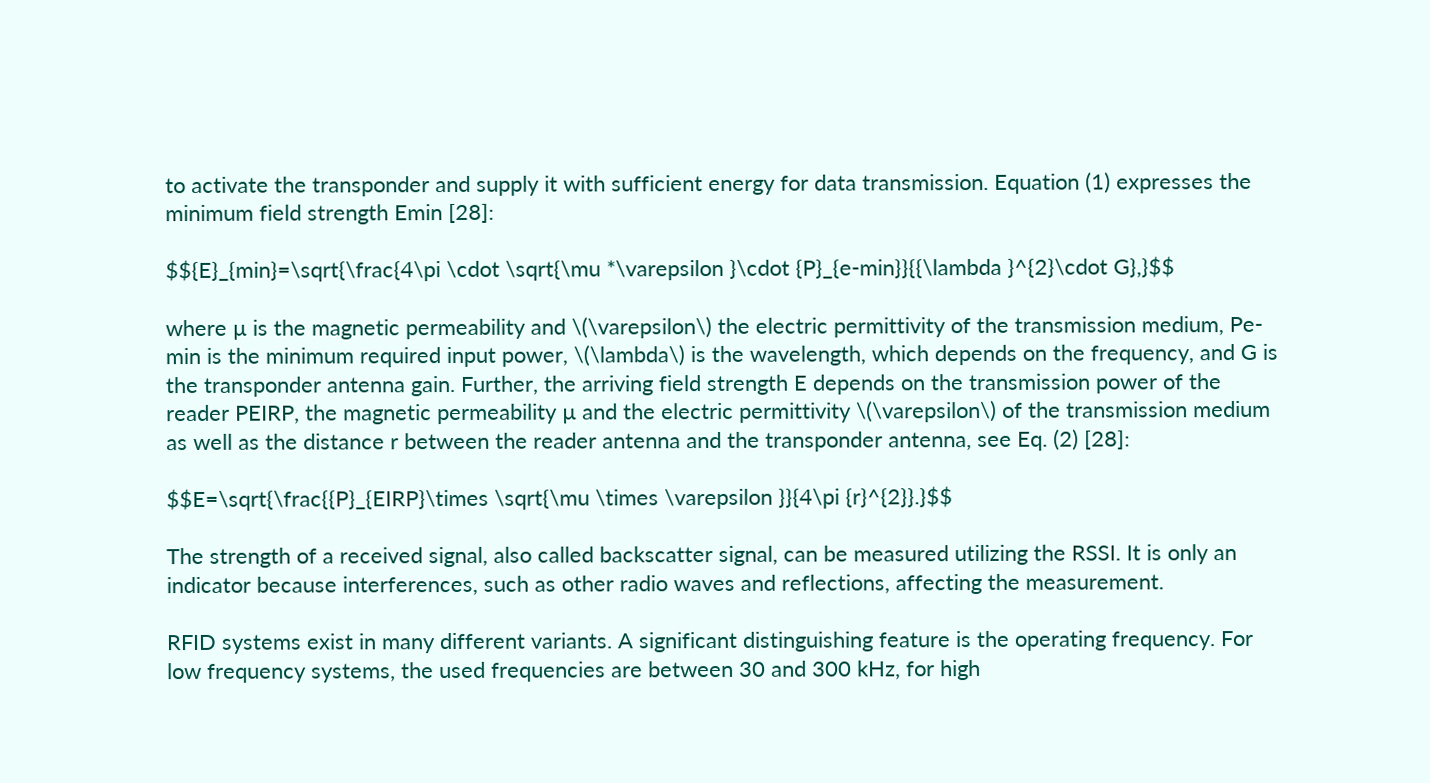to activate the transponder and supply it with sufficient energy for data transmission. Equation (1) expresses the minimum field strength Emin [28]:

$${E}_{min}=\sqrt{\frac{4\pi \cdot \sqrt{\mu *\varepsilon }\cdot {P}_{e-min}}{{\lambda }^{2}\cdot G},}$$

where µ is the magnetic permeability and \(\varepsilon\) the electric permittivity of the transmission medium, Pe-min is the minimum required input power, \(\lambda\) is the wavelength, which depends on the frequency, and G is the transponder antenna gain. Further, the arriving field strength E depends on the transmission power of the reader PEIRP, the magnetic permeability µ and the electric permittivity \(\varepsilon\) of the transmission medium as well as the distance r between the reader antenna and the transponder antenna, see Eq. (2) [28]:

$$E=\sqrt{\frac{{P}_{EIRP}\times \sqrt{\mu \times \varepsilon }}{4\pi {r}^{2}}.}$$

The strength of a received signal, also called backscatter signal, can be measured utilizing the RSSI. It is only an indicator because interferences, such as other radio waves and reflections, affecting the measurement.

RFID systems exist in many different variants. A significant distinguishing feature is the operating frequency. For low frequency systems, the used frequencies are between 30 and 300 kHz, for high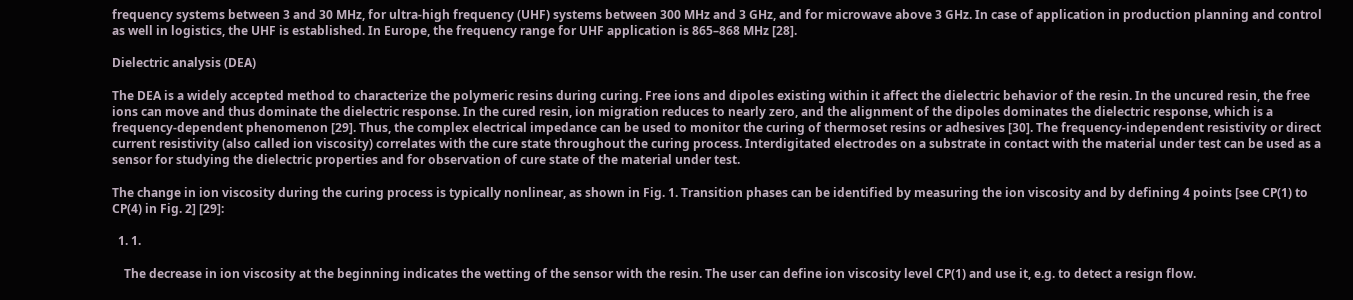frequency systems between 3 and 30 MHz, for ultra-high frequency (UHF) systems between 300 MHz and 3 GHz, and for microwave above 3 GHz. In case of application in production planning and control as well in logistics, the UHF is established. In Europe, the frequency range for UHF application is 865–868 MHz [28].

Dielectric analysis (DEA)

The DEA is a widely accepted method to characterize the polymeric resins during curing. Free ions and dipoles existing within it affect the dielectric behavior of the resin. In the uncured resin, the free ions can move and thus dominate the dielectric response. In the cured resin, ion migration reduces to nearly zero, and the alignment of the dipoles dominates the dielectric response, which is a frequency-dependent phenomenon [29]. Thus, the complex electrical impedance can be used to monitor the curing of thermoset resins or adhesives [30]. The frequency-independent resistivity or direct current resistivity (also called ion viscosity) correlates with the cure state throughout the curing process. Interdigitated electrodes on a substrate in contact with the material under test can be used as a sensor for studying the dielectric properties and for observation of cure state of the material under test.

The change in ion viscosity during the curing process is typically nonlinear, as shown in Fig. 1. Transition phases can be identified by measuring the ion viscosity and by defining 4 points [see CP(1) to CP(4) in Fig. 2] [29]:

  1. 1.

    The decrease in ion viscosity at the beginning indicates the wetting of the sensor with the resin. The user can define ion viscosity level CP(1) and use it, e.g. to detect a resign flow.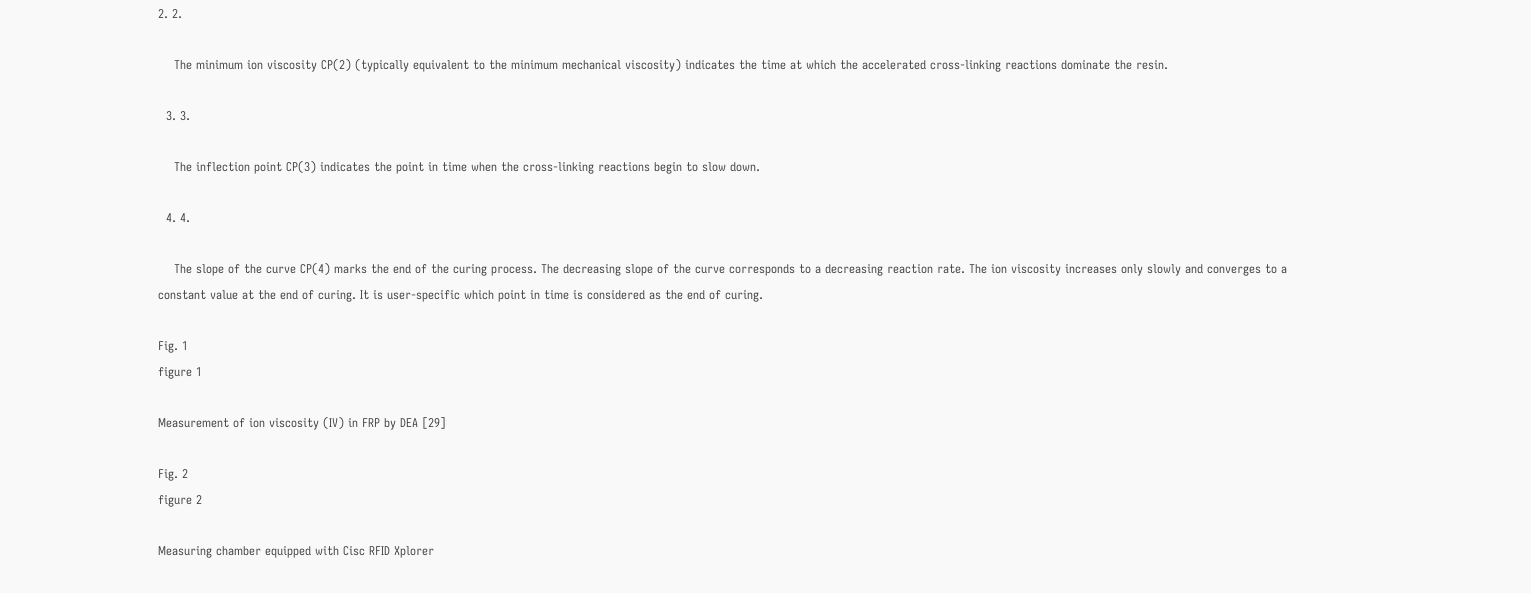2. 2.

    The minimum ion viscosity CP(2) (typically equivalent to the minimum mechanical viscosity) indicates the time at which the accelerated cross-linking reactions dominate the resin.

  3. 3.

    The inflection point CP(3) indicates the point in time when the cross-linking reactions begin to slow down.

  4. 4.

    The slope of the curve CP(4) marks the end of the curing process. The decreasing slope of the curve corresponds to a decreasing reaction rate. The ion viscosity increases only slowly and converges to a constant value at the end of curing. It is user-specific which point in time is considered as the end of curing.

Fig. 1
figure 1

Measurement of ion viscosity (IV) in FRP by DEA [29]

Fig. 2
figure 2

Measuring chamber equipped with Cisc RFID Xplorer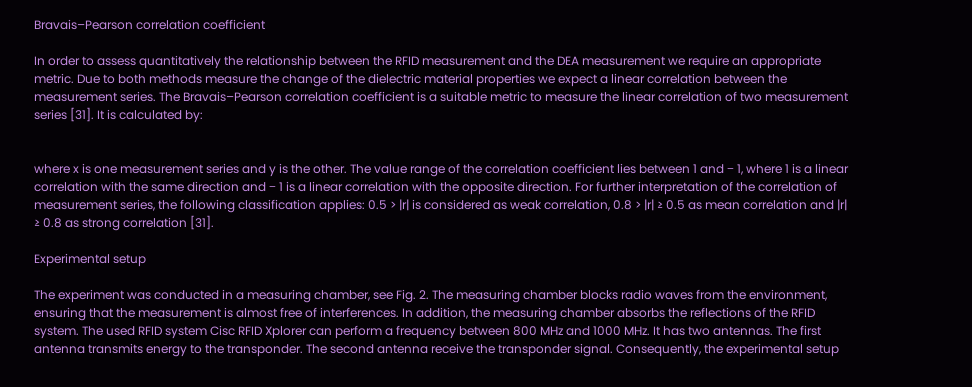Bravais–Pearson correlation coefficient

In order to assess quantitatively the relationship between the RFID measurement and the DEA measurement we require an appropriate metric. Due to both methods measure the change of the dielectric material properties we expect a linear correlation between the measurement series. The Bravais–Pearson correlation coefficient is a suitable metric to measure the linear correlation of two measurement series [31]. It is calculated by:


where x is one measurement series and y is the other. The value range of the correlation coefficient lies between 1 and − 1, where 1 is a linear correlation with the same direction and − 1 is a linear correlation with the opposite direction. For further interpretation of the correlation of measurement series, the following classification applies: 0.5 > |r| is considered as weak correlation, 0.8 > |r| ≥ 0.5 as mean correlation and |r| ≥ 0.8 as strong correlation [31].

Experimental setup

The experiment was conducted in a measuring chamber, see Fig. 2. The measuring chamber blocks radio waves from the environment, ensuring that the measurement is almost free of interferences. In addition, the measuring chamber absorbs the reflections of the RFID system. The used RFID system Cisc RFID Xplorer can perform a frequency between 800 MHz and 1000 MHz. It has two antennas. The first antenna transmits energy to the transponder. The second antenna receive the transponder signal. Consequently, the experimental setup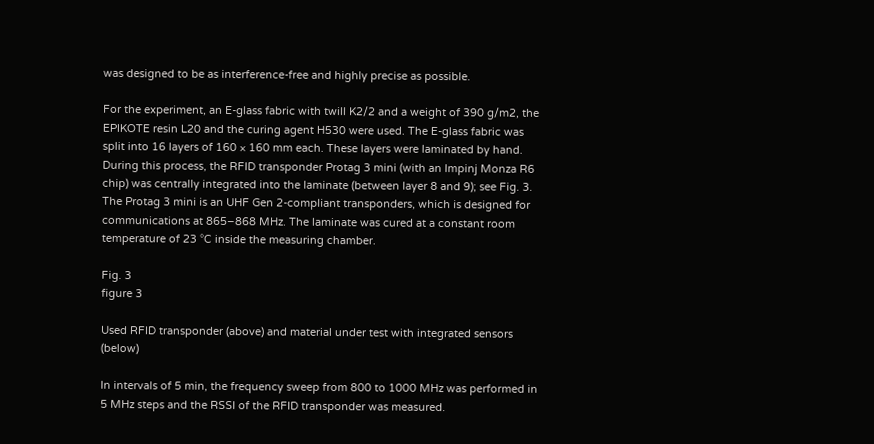was designed to be as interference-free and highly precise as possible.

For the experiment, an E-glass fabric with twill K2/2 and a weight of 390 g/m2, the EPIKOTE resin L20 and the curing agent H530 were used. The E-glass fabric was split into 16 layers of 160 × 160 mm each. These layers were laminated by hand. During this process, the RFID transponder Protag 3 mini (with an Impinj Monza R6 chip) was centrally integrated into the laminate (between layer 8 and 9); see Fig. 3. The Protag 3 mini is an UHF Gen 2-compliant transponders, which is designed for communications at 865–868 MHz. The laminate was cured at a constant room temperature of 23 °C inside the measuring chamber.

Fig. 3
figure 3

Used RFID transponder (above) and material under test with integrated sensors (below)

In intervals of 5 min, the frequency sweep from 800 to 1000 MHz was performed in 5 MHz steps and the RSSI of the RFID transponder was measured.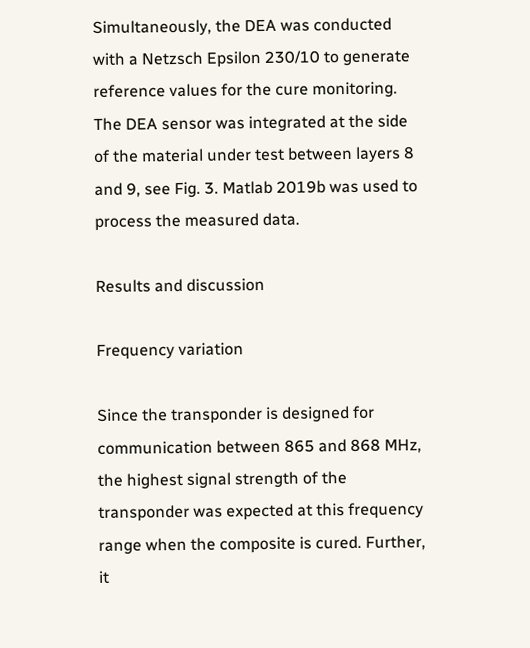Simultaneously, the DEA was conducted with a Netzsch Epsilon 230/10 to generate reference values for the cure monitoring. The DEA sensor was integrated at the side of the material under test between layers 8 and 9, see Fig. 3. Matlab 2019b was used to process the measured data.

Results and discussion

Frequency variation

Since the transponder is designed for communication between 865 and 868 MHz, the highest signal strength of the transponder was expected at this frequency range when the composite is cured. Further, it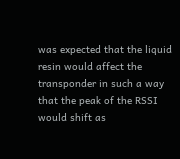was expected that the liquid resin would affect the transponder in such a way that the peak of the RSSI would shift as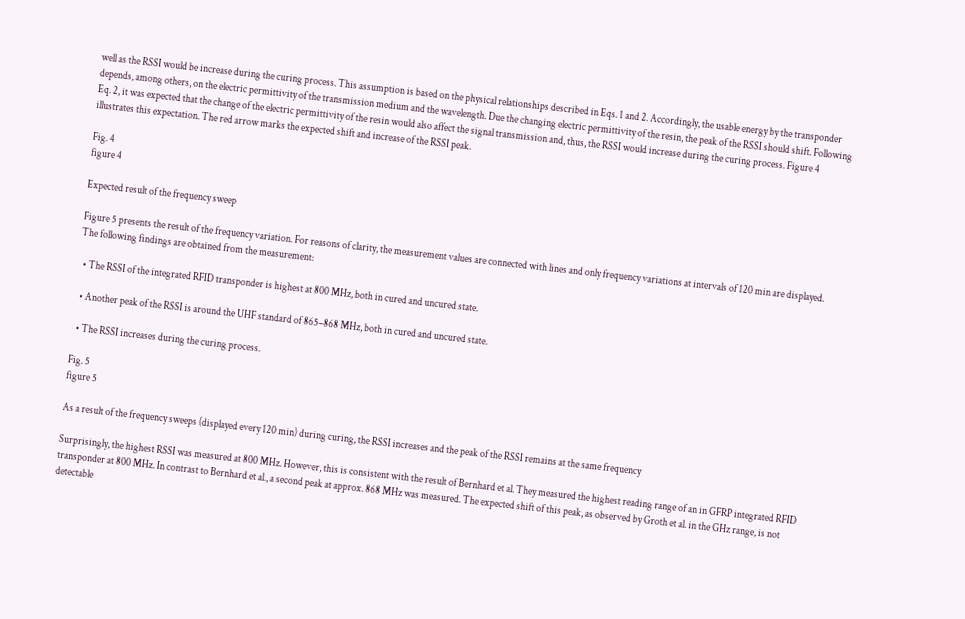well as the RSSI would be increase during the curing process. This assumption is based on the physical relationships described in Eqs. 1 and 2. Accordingly, the usable energy by the transponder depends, among others, on the electric permittivity of the transmission medium and the wavelength. Due the changing electric permittivity of the resin, the peak of the RSSI should shift. Following Eq. 2, it was expected that the change of the electric permittivity of the resin would also affect the signal transmission and, thus, the RSSI would increase during the curing process. Figure 4 illustrates this expectation. The red arrow marks the expected shift and increase of the RSSI peak.

Fig. 4
figure 4

Expected result of the frequency sweep

Figure 5 presents the result of the frequency variation. For reasons of clarity, the measurement values are connected with lines and only frequency variations at intervals of 120 min are displayed. The following findings are obtained from the measurement:

  • The RSSI of the integrated RFID transponder is highest at 800 MHz, both in cured and uncured state.

  • Another peak of the RSSI is around the UHF standard of 865–868 MHz, both in cured and uncured state.

  • The RSSI increases during the curing process.

Fig. 5
figure 5

As a result of the frequency sweeps (displayed every 120 min) during curing, the RSSI increases and the peak of the RSSI remains at the same frequency

Surprisingly, the highest RSSI was measured at 800 MHz. However, this is consistent with the result of Bernhard et al. They measured the highest reading range of an in GFRP integrated RFID transponder at 800 MHz. In contrast to Bernhard et al., a second peak at approx. 868 MHz was measured. The expected shift of this peak, as observed by Groth et al. in the GHz range, is not detectable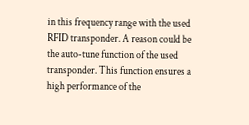in this frequency range with the used RFID transponder. A reason could be the auto-tune function of the used transponder. This function ensures a high performance of the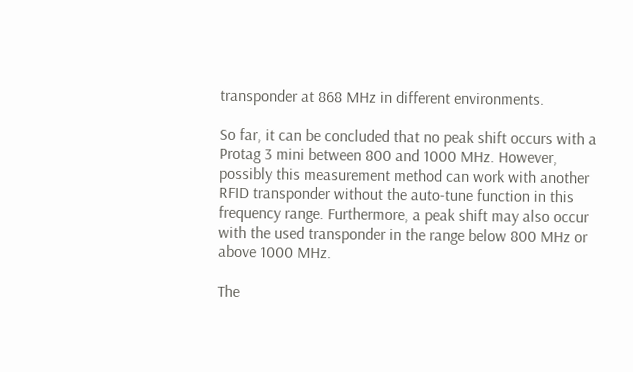transponder at 868 MHz in different environments.

So far, it can be concluded that no peak shift occurs with a Protag 3 mini between 800 and 1000 MHz. However, possibly this measurement method can work with another RFID transponder without the auto-tune function in this frequency range. Furthermore, a peak shift may also occur with the used transponder in the range below 800 MHz or above 1000 MHz.

The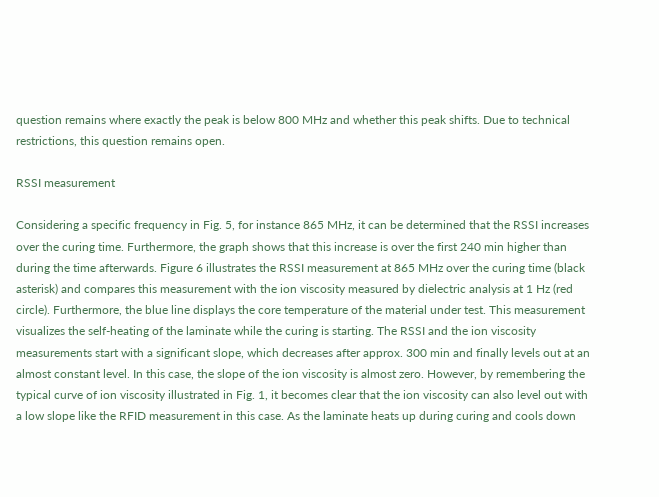question remains where exactly the peak is below 800 MHz and whether this peak shifts. Due to technical restrictions, this question remains open.

RSSI measurement

Considering a specific frequency in Fig. 5, for instance 865 MHz, it can be determined that the RSSI increases over the curing time. Furthermore, the graph shows that this increase is over the first 240 min higher than during the time afterwards. Figure 6 illustrates the RSSI measurement at 865 MHz over the curing time (black asterisk) and compares this measurement with the ion viscosity measured by dielectric analysis at 1 Hz (red circle). Furthermore, the blue line displays the core temperature of the material under test. This measurement visualizes the self-heating of the laminate while the curing is starting. The RSSI and the ion viscosity measurements start with a significant slope, which decreases after approx. 300 min and finally levels out at an almost constant level. In this case, the slope of the ion viscosity is almost zero. However, by remembering the typical curve of ion viscosity illustrated in Fig. 1, it becomes clear that the ion viscosity can also level out with a low slope like the RFID measurement in this case. As the laminate heats up during curing and cools down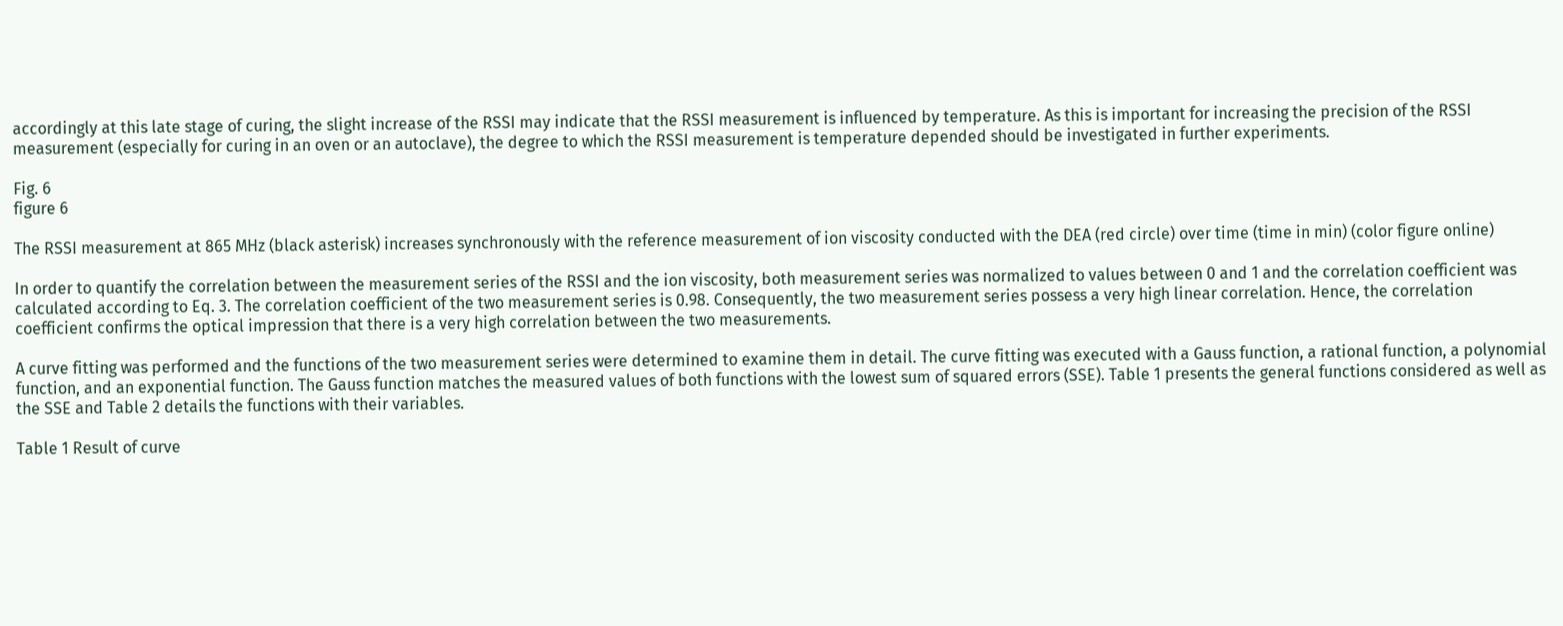accordingly at this late stage of curing, the slight increase of the RSSI may indicate that the RSSI measurement is influenced by temperature. As this is important for increasing the precision of the RSSI measurement (especially for curing in an oven or an autoclave), the degree to which the RSSI measurement is temperature depended should be investigated in further experiments.

Fig. 6
figure 6

The RSSI measurement at 865 MHz (black asterisk) increases synchronously with the reference measurement of ion viscosity conducted with the DEA (red circle) over time (time in min) (color figure online)

In order to quantify the correlation between the measurement series of the RSSI and the ion viscosity, both measurement series was normalized to values between 0 and 1 and the correlation coefficient was calculated according to Eq. 3. The correlation coefficient of the two measurement series is 0.98. Consequently, the two measurement series possess a very high linear correlation. Hence, the correlation coefficient confirms the optical impression that there is a very high correlation between the two measurements.

A curve fitting was performed and the functions of the two measurement series were determined to examine them in detail. The curve fitting was executed with a Gauss function, a rational function, a polynomial function, and an exponential function. The Gauss function matches the measured values of both functions with the lowest sum of squared errors (SSE). Table 1 presents the general functions considered as well as the SSE and Table 2 details the functions with their variables.

Table 1 Result of curve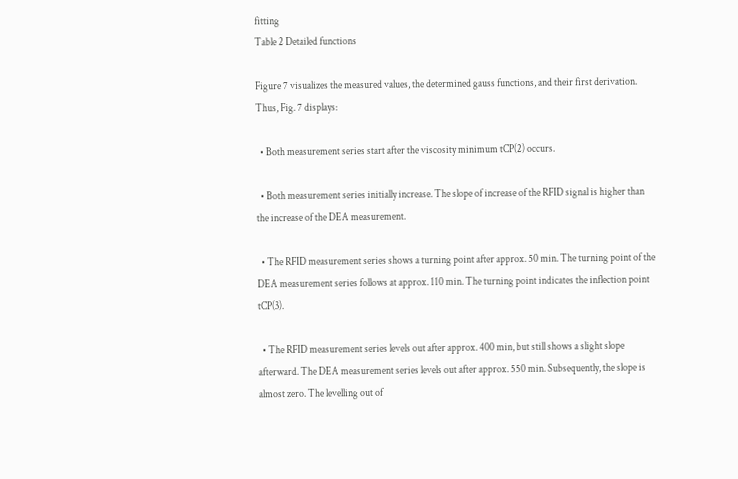fitting
Table 2 Detailed functions

Figure 7 visualizes the measured values, the determined gauss functions, and their first derivation. Thus, Fig. 7 displays:

  • Both measurement series start after the viscosity minimum tCP(2) occurs.

  • Both measurement series initially increase. The slope of increase of the RFID signal is higher than the increase of the DEA measurement.

  • The RFID measurement series shows a turning point after approx. 50 min. The turning point of the DEA measurement series follows at approx. 110 min. The turning point indicates the inflection point tCP(3).

  • The RFID measurement series levels out after approx. 400 min, but still shows a slight slope afterward. The DEA measurement series levels out after approx. 550 min. Subsequently, the slope is almost zero. The levelling out of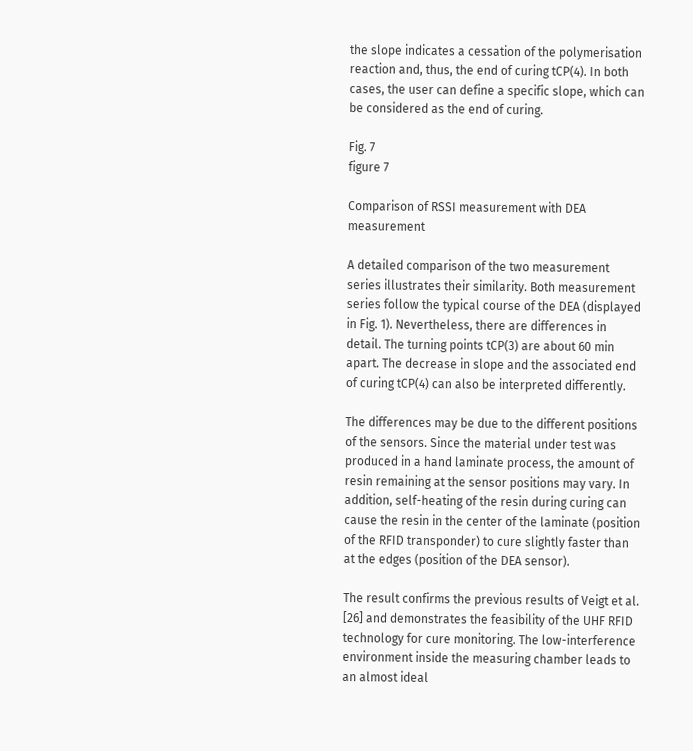the slope indicates a cessation of the polymerisation reaction and, thus, the end of curing tCP(4). In both cases, the user can define a specific slope, which can be considered as the end of curing.

Fig. 7
figure 7

Comparison of RSSI measurement with DEA measurement

A detailed comparison of the two measurement series illustrates their similarity. Both measurement series follow the typical course of the DEA (displayed in Fig. 1). Nevertheless, there are differences in detail. The turning points tCP(3) are about 60 min apart. The decrease in slope and the associated end of curing tCP(4) can also be interpreted differently.

The differences may be due to the different positions of the sensors. Since the material under test was produced in a hand laminate process, the amount of resin remaining at the sensor positions may vary. In addition, self-heating of the resin during curing can cause the resin in the center of the laminate (position of the RFID transponder) to cure slightly faster than at the edges (position of the DEA sensor).

The result confirms the previous results of Veigt et al. [26] and demonstrates the feasibility of the UHF RFID technology for cure monitoring. The low-interference environment inside the measuring chamber leads to an almost ideal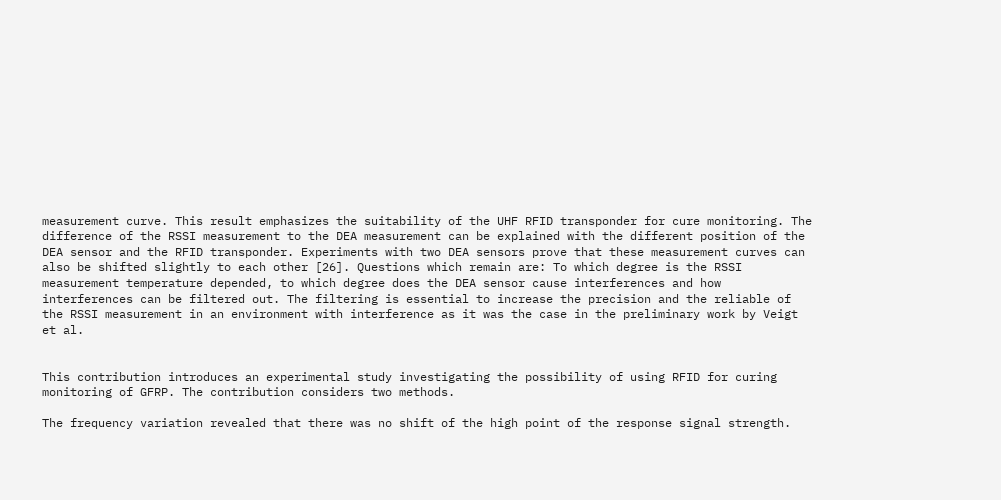measurement curve. This result emphasizes the suitability of the UHF RFID transponder for cure monitoring. The difference of the RSSI measurement to the DEA measurement can be explained with the different position of the DEA sensor and the RFID transponder. Experiments with two DEA sensors prove that these measurement curves can also be shifted slightly to each other [26]. Questions which remain are: To which degree is the RSSI measurement temperature depended, to which degree does the DEA sensor cause interferences and how interferences can be filtered out. The filtering is essential to increase the precision and the reliable of the RSSI measurement in an environment with interference as it was the case in the preliminary work by Veigt et al.


This contribution introduces an experimental study investigating the possibility of using RFID for curing monitoring of GFRP. The contribution considers two methods.

The frequency variation revealed that there was no shift of the high point of the response signal strength.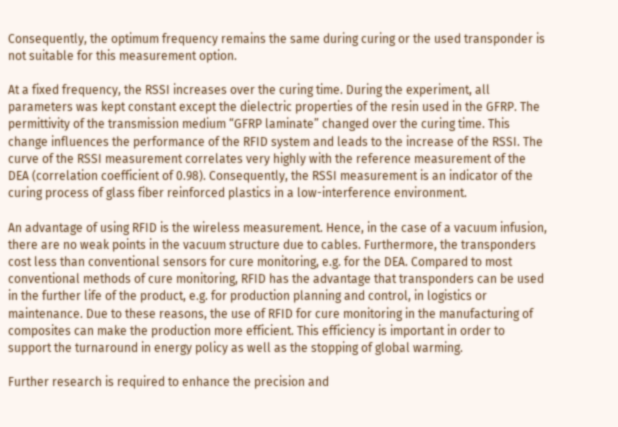Consequently, the optimum frequency remains the same during curing or the used transponder is not suitable for this measurement option.

At a fixed frequency, the RSSI increases over the curing time. During the experiment, all parameters was kept constant except the dielectric properties of the resin used in the GFRP. The permittivity of the transmission medium “GFRP laminate” changed over the curing time. This change influences the performance of the RFID system and leads to the increase of the RSSI. The curve of the RSSI measurement correlates very highly with the reference measurement of the DEA (correlation coefficient of 0.98). Consequently, the RSSI measurement is an indicator of the curing process of glass fiber reinforced plastics in a low-interference environment.

An advantage of using RFID is the wireless measurement. Hence, in the case of a vacuum infusion, there are no weak points in the vacuum structure due to cables. Furthermore, the transponders cost less than conventional sensors for cure monitoring, e.g. for the DEA. Compared to most conventional methods of cure monitoring, RFID has the advantage that transponders can be used in the further life of the product, e.g. for production planning and control, in logistics or maintenance. Due to these reasons, the use of RFID for cure monitoring in the manufacturing of composites can make the production more efficient. This efficiency is important in order to support the turnaround in energy policy as well as the stopping of global warming.

Further research is required to enhance the precision and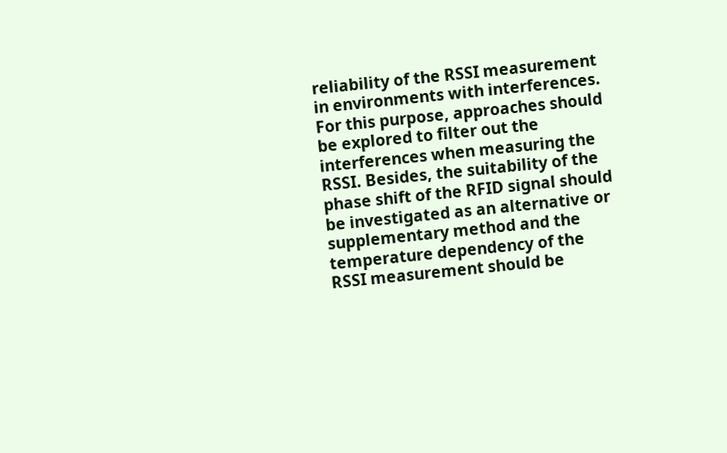reliability of the RSSI measurement in environments with interferences. For this purpose, approaches should be explored to filter out the interferences when measuring the RSSI. Besides, the suitability of the phase shift of the RFID signal should be investigated as an alternative or supplementary method and the temperature dependency of the RSSI measurement should be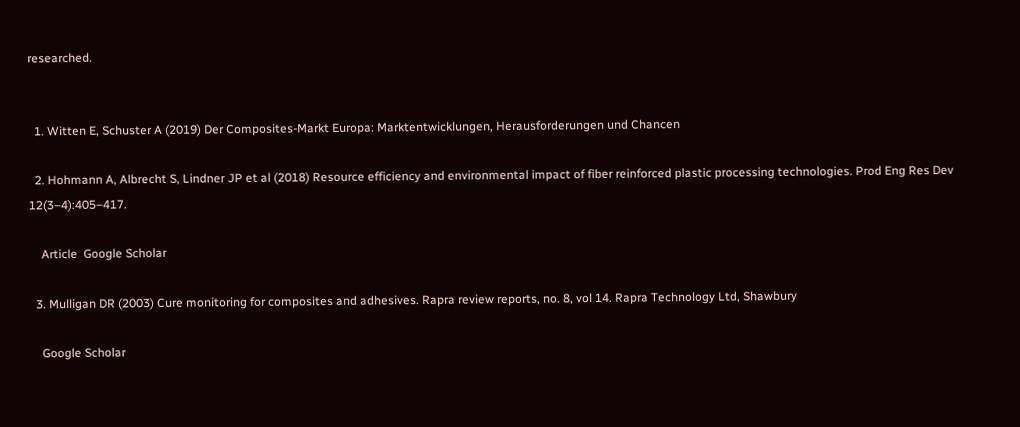researched.


  1. Witten E, Schuster A (2019) Der Composites-Markt Europa: Marktentwicklungen, Herausforderungen und Chancen

  2. Hohmann A, Albrecht S, Lindner JP et al (2018) Resource efficiency and environmental impact of fiber reinforced plastic processing technologies. Prod Eng Res Dev 12(3–4):405–417.

    Article  Google Scholar

  3. Mulligan DR (2003) Cure monitoring for composites and adhesives. Rapra review reports, no. 8, vol 14. Rapra Technology Ltd, Shawbury

    Google Scholar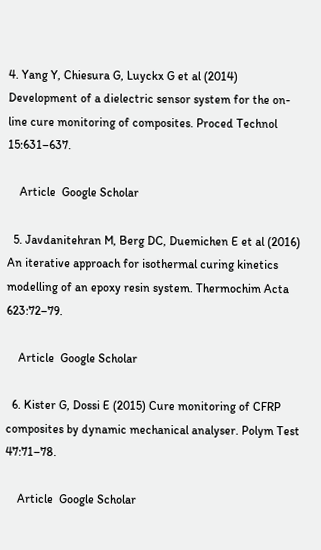4. Yang Y, Chiesura G, Luyckx G et al (2014) Development of a dielectric sensor system for the on-line cure monitoring of composites. Proced Technol 15:631–637.

    Article  Google Scholar

  5. Javdanitehran M, Berg DC, Duemichen E et al (2016) An iterative approach for isothermal curing kinetics modelling of an epoxy resin system. Thermochim Acta 623:72–79.

    Article  Google Scholar

  6. Kister G, Dossi E (2015) Cure monitoring of CFRP composites by dynamic mechanical analyser. Polym Test 47:71–78.

    Article  Google Scholar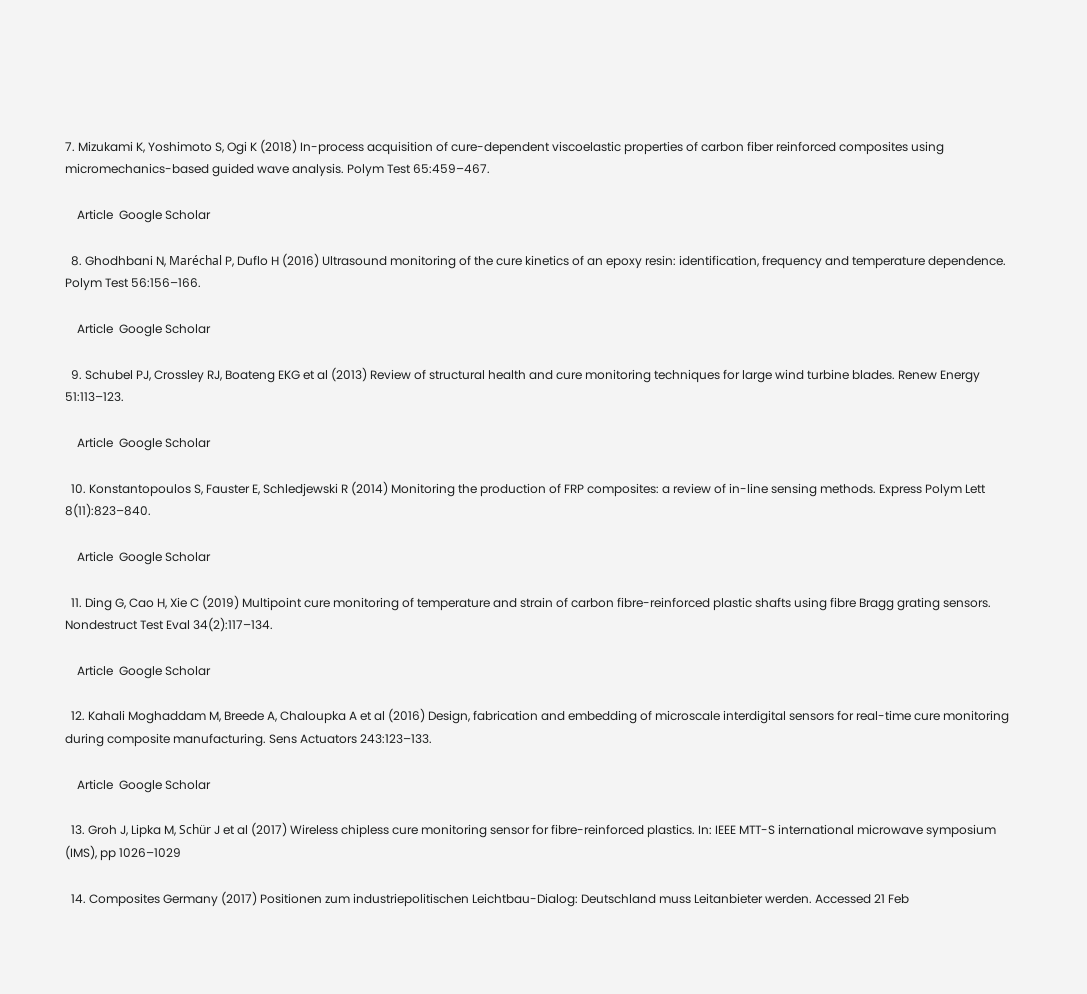7. Mizukami K, Yoshimoto S, Ogi K (2018) In-process acquisition of cure-dependent viscoelastic properties of carbon fiber reinforced composites using micromechanics-based guided wave analysis. Polym Test 65:459–467.

    Article  Google Scholar

  8. Ghodhbani N, Maréchal P, Duflo H (2016) Ultrasound monitoring of the cure kinetics of an epoxy resin: identification, frequency and temperature dependence. Polym Test 56:156–166.

    Article  Google Scholar

  9. Schubel PJ, Crossley RJ, Boateng EKG et al (2013) Review of structural health and cure monitoring techniques for large wind turbine blades. Renew Energy 51:113–123.

    Article  Google Scholar

  10. Konstantopoulos S, Fauster E, Schledjewski R (2014) Monitoring the production of FRP composites: a review of in-line sensing methods. Express Polym Lett 8(11):823–840.

    Article  Google Scholar

  11. Ding G, Cao H, Xie C (2019) Multipoint cure monitoring of temperature and strain of carbon fibre-reinforced plastic shafts using fibre Bragg grating sensors. Nondestruct Test Eval 34(2):117–134.

    Article  Google Scholar

  12. Kahali Moghaddam M, Breede A, Chaloupka A et al (2016) Design, fabrication and embedding of microscale interdigital sensors for real-time cure monitoring during composite manufacturing. Sens Actuators 243:123–133.

    Article  Google Scholar

  13. Groh J, Lipka M, Schür J et al (2017) Wireless chipless cure monitoring sensor for fibre-reinforced plastics. In: IEEE MTT-S international microwave symposium (IMS), pp 1026–1029

  14. Composites Germany (2017) Positionen zum industriepolitischen Leichtbau-Dialog: Deutschland muss Leitanbieter werden. Accessed 21 Feb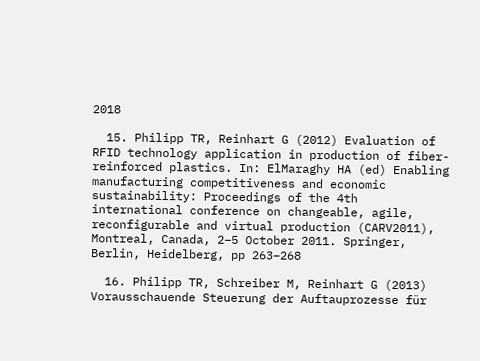2018

  15. Philipp TR, Reinhart G (2012) Evaluation of RFID technology application in production of fiber-reinforced plastics. In: ElMaraghy HA (ed) Enabling manufacturing competitiveness and economic sustainability: Proceedings of the 4th international conference on changeable, agile, reconfigurable and virtual production (CARV2011), Montreal, Canada, 2–5 October 2011. Springer, Berlin, Heidelberg, pp 263–268

  16. Philipp TR, Schreiber M, Reinhart G (2013) Vorausschauende Steuerung der Auftauprozesse für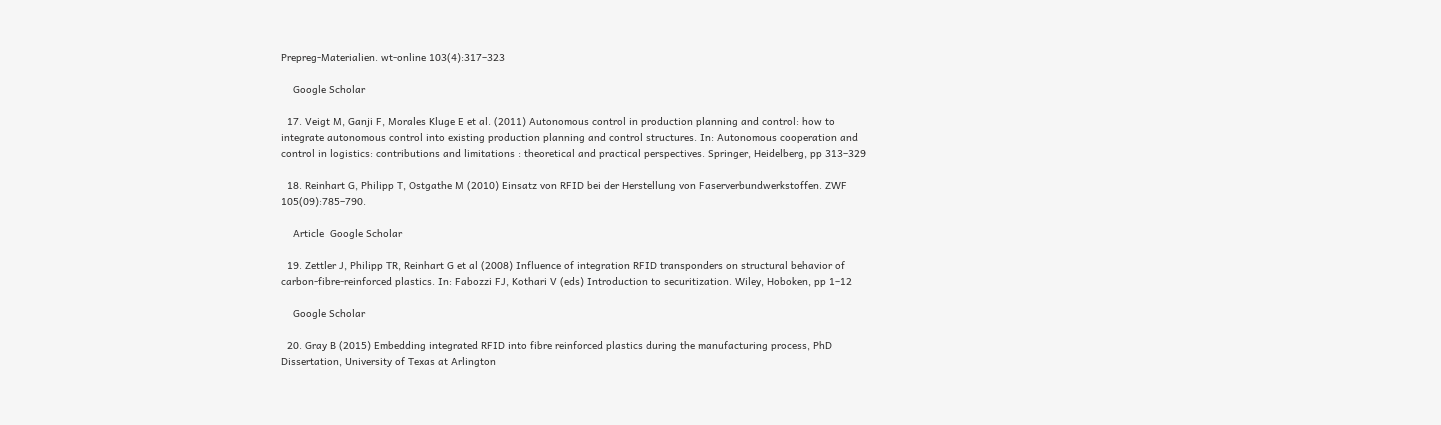Prepreg-Materialien. wt-online 103(4):317–323

    Google Scholar

  17. Veigt M, Ganji F, Morales Kluge E et al. (2011) Autonomous control in production planning and control: how to integrate autonomous control into existing production planning and control structures. In: Autonomous cooperation and control in logistics: contributions and limitations : theoretical and practical perspectives. Springer, Heidelberg, pp 313–329

  18. Reinhart G, Philipp T, Ostgathe M (2010) Einsatz von RFID bei der Herstellung von Faserverbundwerkstoffen. ZWF 105(09):785–790.

    Article  Google Scholar

  19. Zettler J, Philipp TR, Reinhart G et al (2008) Influence of integration RFID transponders on structural behavior of carbon-fibre-reinforced plastics. In: Fabozzi FJ, Kothari V (eds) Introduction to securitization. Wiley, Hoboken, pp 1–12

    Google Scholar

  20. Gray B (2015) Embedding integrated RFID into fibre reinforced plastics during the manufacturing process, PhD Dissertation, University of Texas at Arlington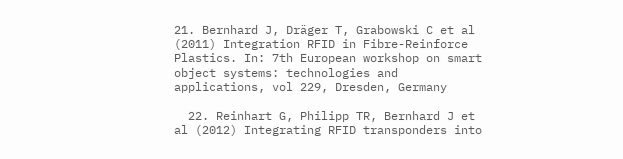21. Bernhard J, Dräger T, Grabowski C et al (2011) Integration RFID in Fibre-Reinforce Plastics. In: 7th European workshop on smart object systems: technologies and applications, vol 229, Dresden, Germany

  22. Reinhart G, Philipp TR, Bernhard J et al (2012) Integrating RFID transponders into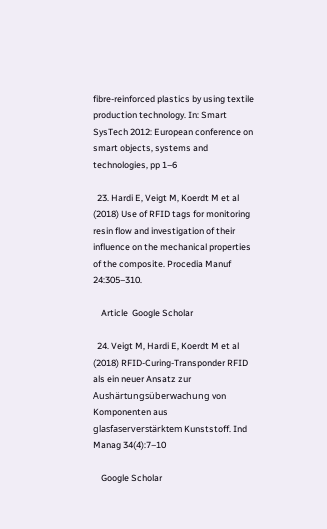fibre-reinforced plastics by using textile production technology. In: Smart SysTech 2012: European conference on smart objects, systems and technologies, pp 1–6

  23. Hardi E, Veigt M, Koerdt M et al (2018) Use of RFID tags for monitoring resin flow and investigation of their influence on the mechanical properties of the composite. Procedia Manuf 24:305–310.

    Article  Google Scholar

  24. Veigt M, Hardi E, Koerdt M et al (2018) RFID-Curing-Transponder RFID als ein neuer Ansatz zur Aushärtungsüberwachung von Komponenten aus glasfaserverstärktem Kunststoff. Ind Manag 34(4):7–10

    Google Scholar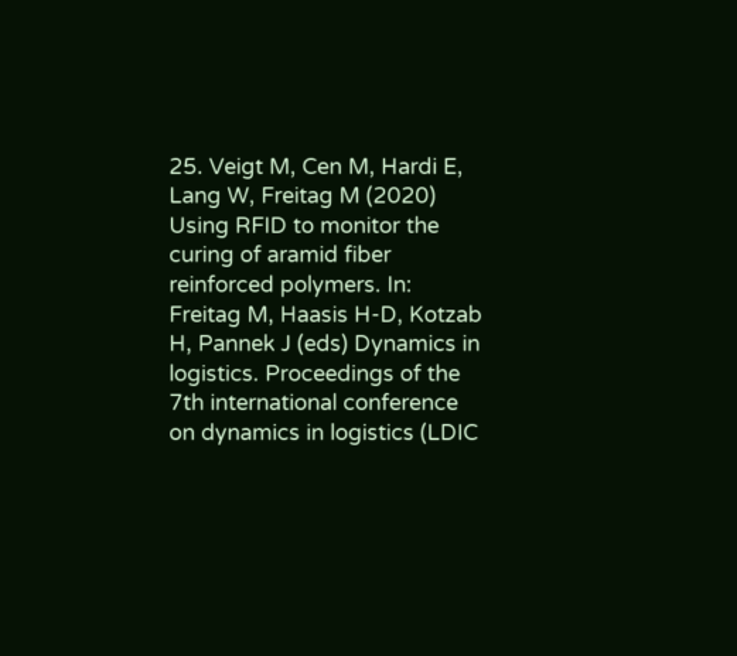25. Veigt M, Cen M, Hardi E, Lang W, Freitag M (2020) Using RFID to monitor the curing of aramid fiber reinforced polymers. In: Freitag M, Haasis H-D, Kotzab H, Pannek J (eds) Dynamics in logistics. Proceedings of the 7th international conference on dynamics in logistics (LDIC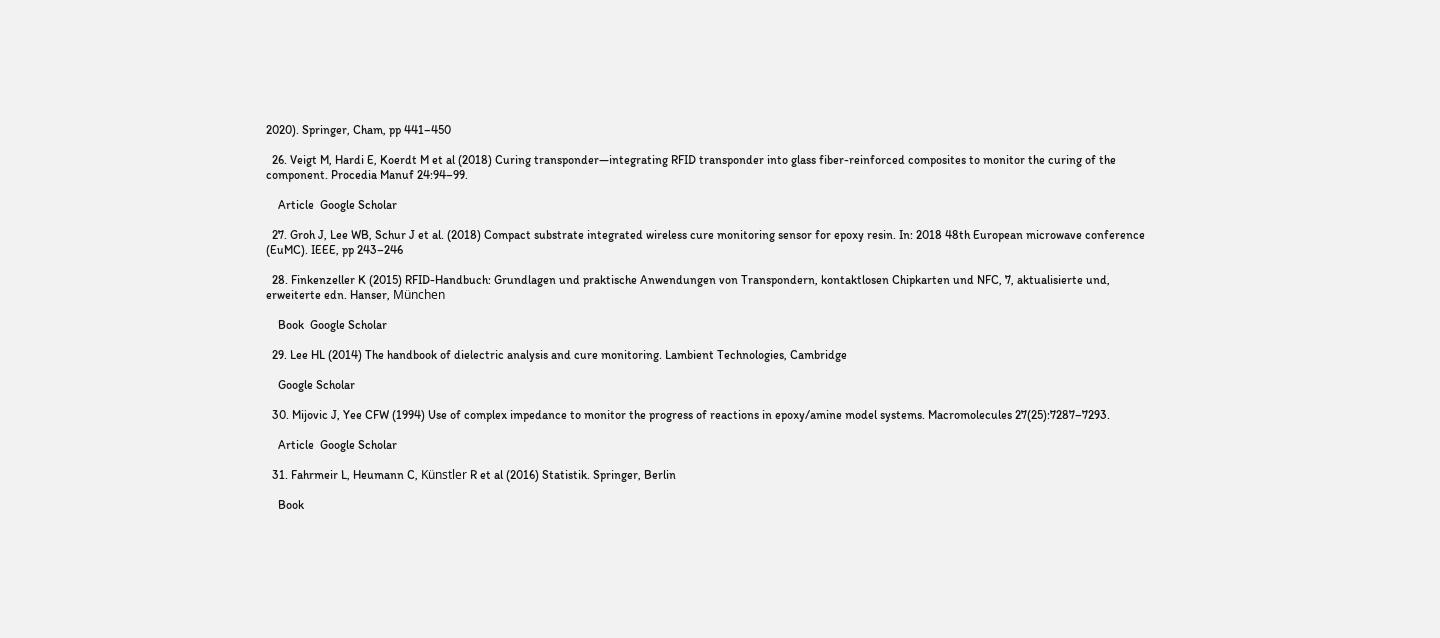2020). Springer, Cham, pp 441–450

  26. Veigt M, Hardi E, Koerdt M et al (2018) Curing transponder—integrating RFID transponder into glass fiber-reinforced composites to monitor the curing of the component. Procedia Manuf 24:94–99.

    Article  Google Scholar

  27. Groh J, Lee WB, Schur J et al. (2018) Compact substrate integrated wireless cure monitoring sensor for epoxy resin. In: 2018 48th European microwave conference (EuMC). IEEE, pp 243–246

  28. Finkenzeller K (2015) RFID-Handbuch: Grundlagen und praktische Anwendungen von Transpondern, kontaktlosen Chipkarten und NFC, 7, aktualisierte und, erweiterte edn. Hanser, München

    Book  Google Scholar

  29. Lee HL (2014) The handbook of dielectric analysis and cure monitoring. Lambient Technologies, Cambridge

    Google Scholar

  30. Mijovic J, Yee CFW (1994) Use of complex impedance to monitor the progress of reactions in epoxy/amine model systems. Macromolecules 27(25):7287–7293.

    Article  Google Scholar

  31. Fahrmeir L, Heumann C, Künstler R et al (2016) Statistik. Springer, Berlin

    Book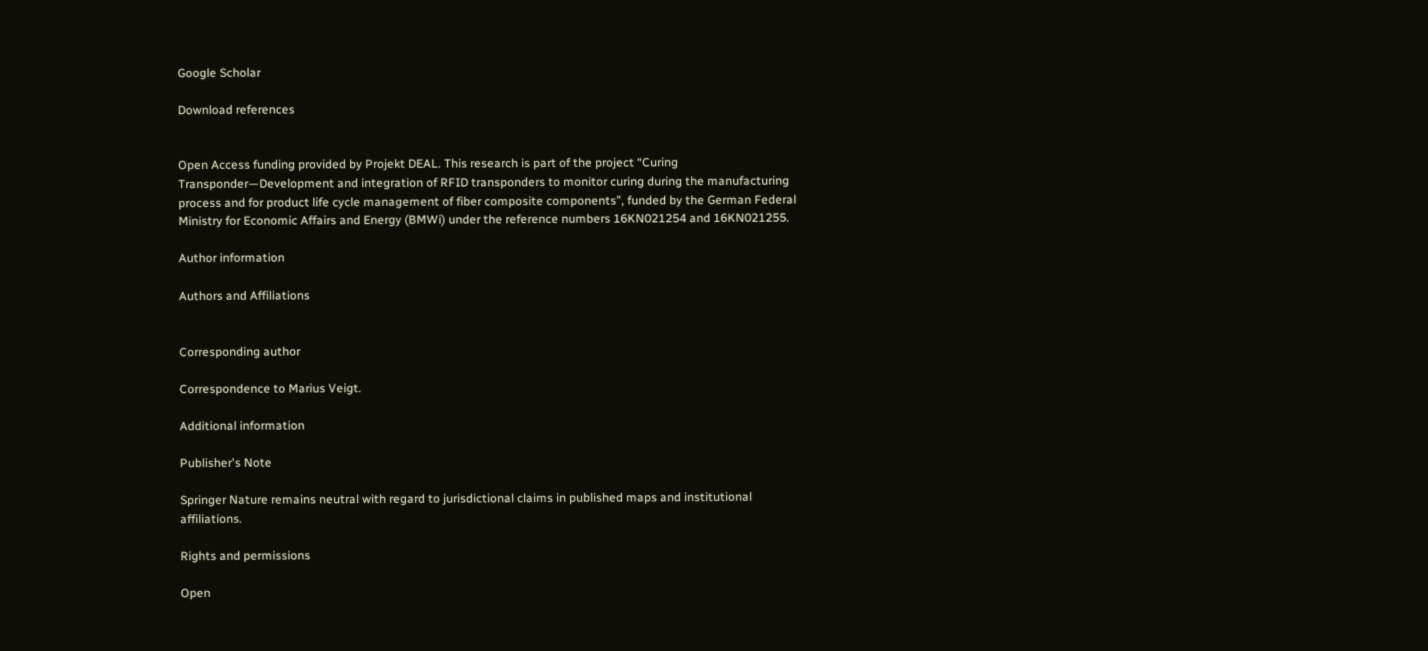Google Scholar

Download references


Open Access funding provided by Projekt DEAL. This research is part of the project “Curing Transponder—Development and integration of RFID transponders to monitor curing during the manufacturing process and for product life cycle management of fiber composite components”, funded by the German Federal Ministry for Economic Affairs and Energy (BMWi) under the reference numbers 16KN021254 and 16KN021255.

Author information

Authors and Affiliations


Corresponding author

Correspondence to Marius Veigt.

Additional information

Publisher's Note

Springer Nature remains neutral with regard to jurisdictional claims in published maps and institutional affiliations.

Rights and permissions

Open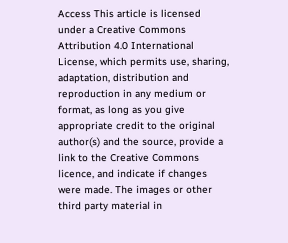Access This article is licensed under a Creative Commons Attribution 4.0 International License, which permits use, sharing, adaptation, distribution and reproduction in any medium or format, as long as you give appropriate credit to the original author(s) and the source, provide a link to the Creative Commons licence, and indicate if changes were made. The images or other third party material in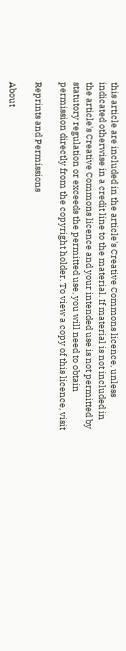this article are included in the article's Creative Commons licence, unless indicated otherwise in a credit line to the material. If material is not included in the article's Creative Commons licence and your intended use is not permitted by statutory regulation or exceeds the permitted use, you will need to obtain permission directly from the copyright holder. To view a copy of this licence, visit

Reprints and Permissions

About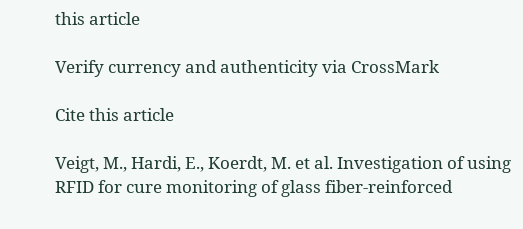this article

Verify currency and authenticity via CrossMark

Cite this article

Veigt, M., Hardi, E., Koerdt, M. et al. Investigation of using RFID for cure monitoring of glass fiber-reinforced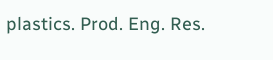plastics. Prod. Eng. Res.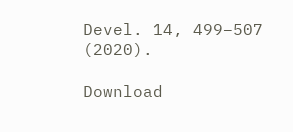Devel. 14, 499–507 (2020).

Download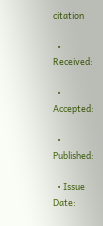citation

  • Received:

  • Accepted:

  • Published:

  • Issue Date: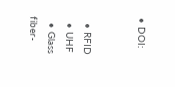• DOI:


  • RFID
  • UHF
  • Glass fiber-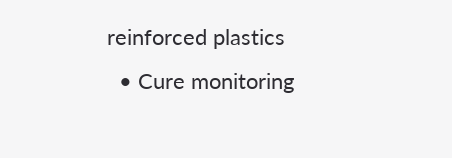reinforced plastics
  • Cure monitoring